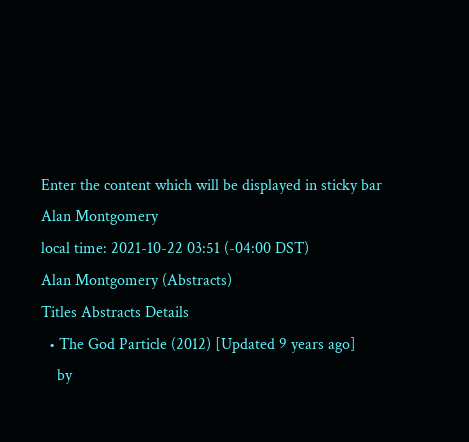Enter the content which will be displayed in sticky bar
Alan Montgomery
local time: 2021-10-22 03:51 (-04:00 DST)
Alan Montgomery (Abstracts)
Titles Abstracts Details
  • The God Particle (2012) [Updated 9 years ago]
    by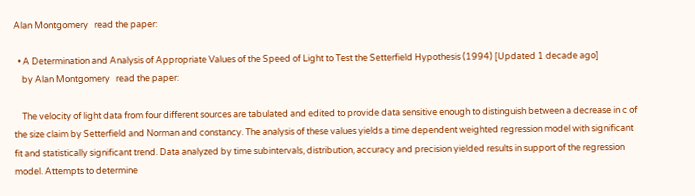Alan Montgomery   read the paper:

  • A Determination and Analysis of Appropriate Values of the Speed of Light to Test the Setterfield Hypothesis (1994) [Updated 1 decade ago]
    by Alan Montgomery   read the paper:

    The velocity of light data from four different sources are tabulated and edited to provide data sensitive enough to distinguish between a decrease in c of the size claim by Setterfield and Norman and constancy. The analysis of these values yields a time dependent weighted regression model with significant fit and statistically significant trend. Data analyzed by time subintervals, distribution, accuracy and precision yielded results in support of the regression model. Attempts to determine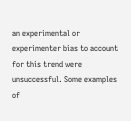an experimental or experimenter bias to account for this trend were unsuccessful. Some examples of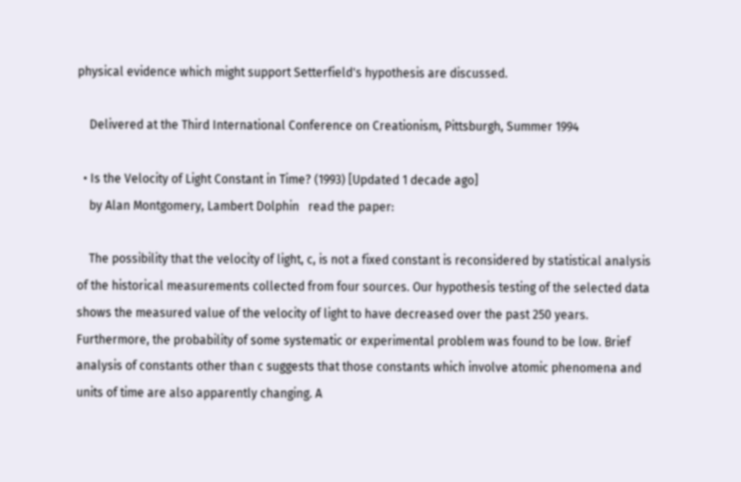physical evidence which might support Setterfield's hypothesis are discussed.

    Delivered at the Third International Conference on Creationism, Pittsburgh, Summer 1994

  • Is the Velocity of Light Constant in Time? (1993) [Updated 1 decade ago]
    by Alan Montgomery, Lambert Dolphin   read the paper:

    The possibility that the velocity of light, c, is not a fixed constant is reconsidered by statistical analysis of the historical measurements collected from four sources. Our hypothesis testing of the selected data shows the measured value of the velocity of light to have decreased over the past 250 years. Furthermore, the probability of some systematic or experimental problem was found to be low. Brief analysis of constants other than c suggests that those constants which involve atomic phenomena and units of time are also apparently changing. A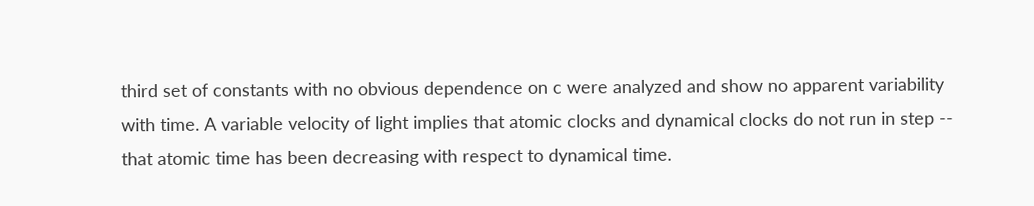third set of constants with no obvious dependence on c were analyzed and show no apparent variability with time. A variable velocity of light implies that atomic clocks and dynamical clocks do not run in step -- that atomic time has been decreasing with respect to dynamical time.